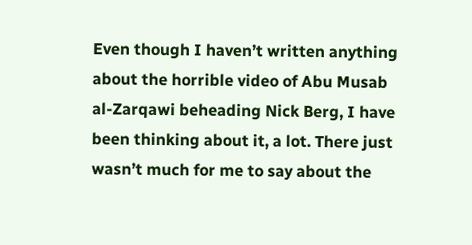Even though I haven’t written anything about the horrible video of Abu Musab al-Zarqawi beheading Nick Berg, I have been thinking about it, a lot. There just wasn’t much for me to say about the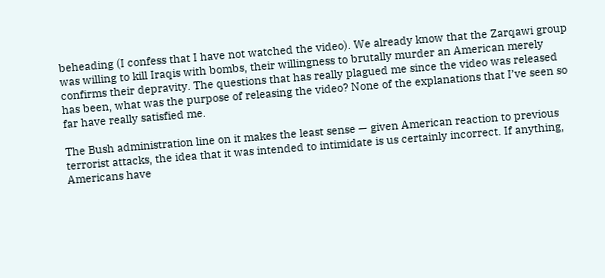beheading (I confess that I have not watched the video). We already know that the Zarqawi group was willing to kill Iraqis with bombs, their willingness to brutally murder an American merely confirms their depravity. The questions that has really plagued me since the video was released has been, what was the purpose of releasing the video? None of the explanations that I’ve seen so far have really satisfied me.

The Bush administration line on it makes the least sense — given American reaction to previous terrorist attacks, the idea that it was intended to intimidate is us certainly incorrect. If anything, Americans have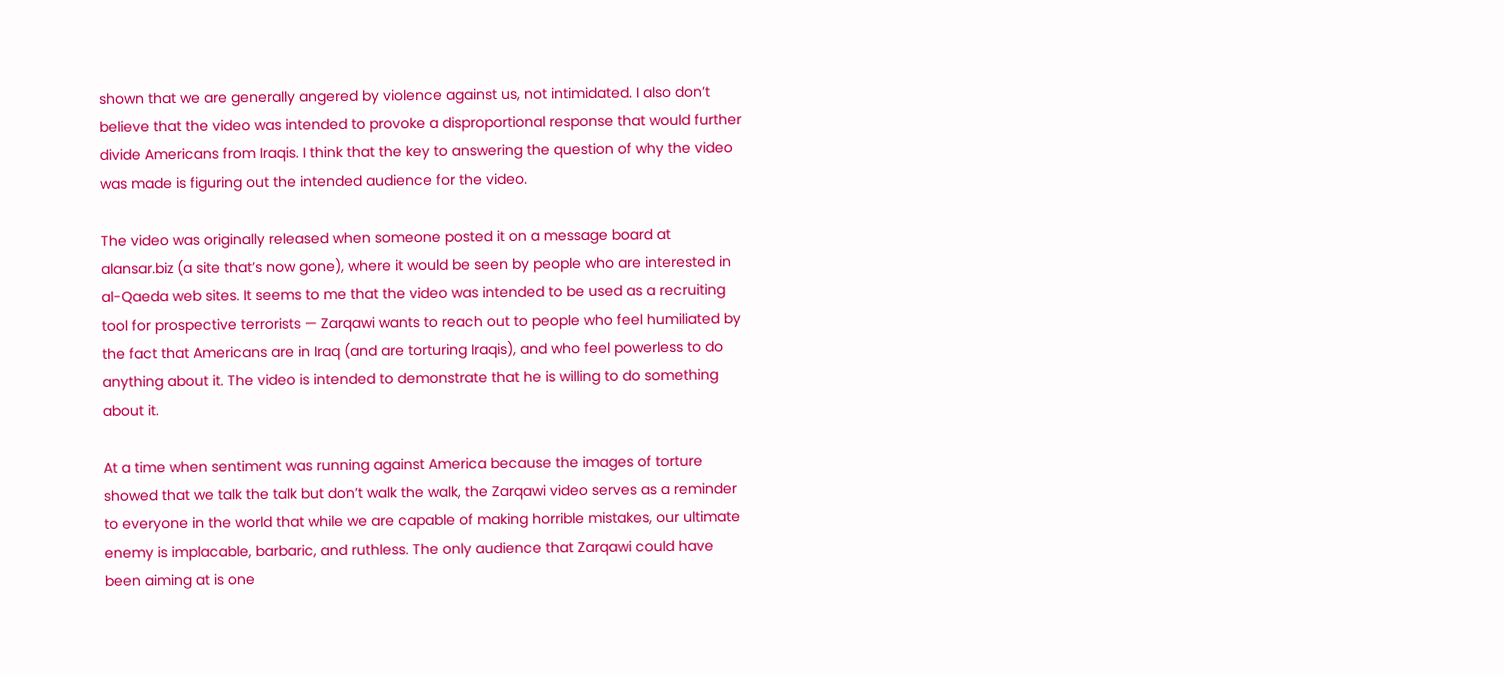shown that we are generally angered by violence against us, not intimidated. I also don’t believe that the video was intended to provoke a disproportional response that would further divide Americans from Iraqis. I think that the key to answering the question of why the video was made is figuring out the intended audience for the video.

The video was originally released when someone posted it on a message board at alansar.biz (a site that’s now gone), where it would be seen by people who are interested in al-Qaeda web sites. It seems to me that the video was intended to be used as a recruiting tool for prospective terrorists — Zarqawi wants to reach out to people who feel humiliated by the fact that Americans are in Iraq (and are torturing Iraqis), and who feel powerless to do anything about it. The video is intended to demonstrate that he is willing to do something about it.

At a time when sentiment was running against America because the images of torture showed that we talk the talk but don’t walk the walk, the Zarqawi video serves as a reminder to everyone in the world that while we are capable of making horrible mistakes, our ultimate enemy is implacable, barbaric, and ruthless. The only audience that Zarqawi could have been aiming at is one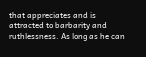that appreciates and is attracted to barbarity and ruthlessness. As long as he can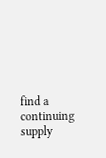find a continuing supply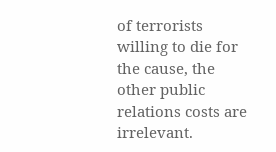of terrorists willing to die for the cause, the other public relations costs are irrelevant.